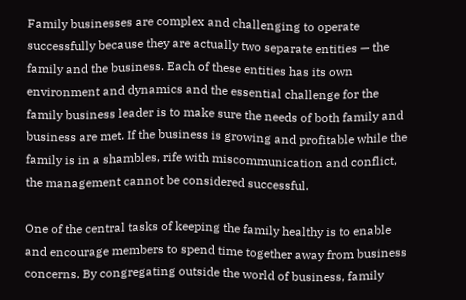Family businesses are complex and challenging to operate successfully because they are actually two separate entities — the family and the business. Each of these entities has its own environment and dynamics and the essential challenge for the family business leader is to make sure the needs of both family and business are met. If the business is growing and profitable while the family is in a shambles, rife with miscommunication and conflict, the management cannot be considered successful.

One of the central tasks of keeping the family healthy is to enable and encourage members to spend time together away from business concerns. By congregating outside the world of business, family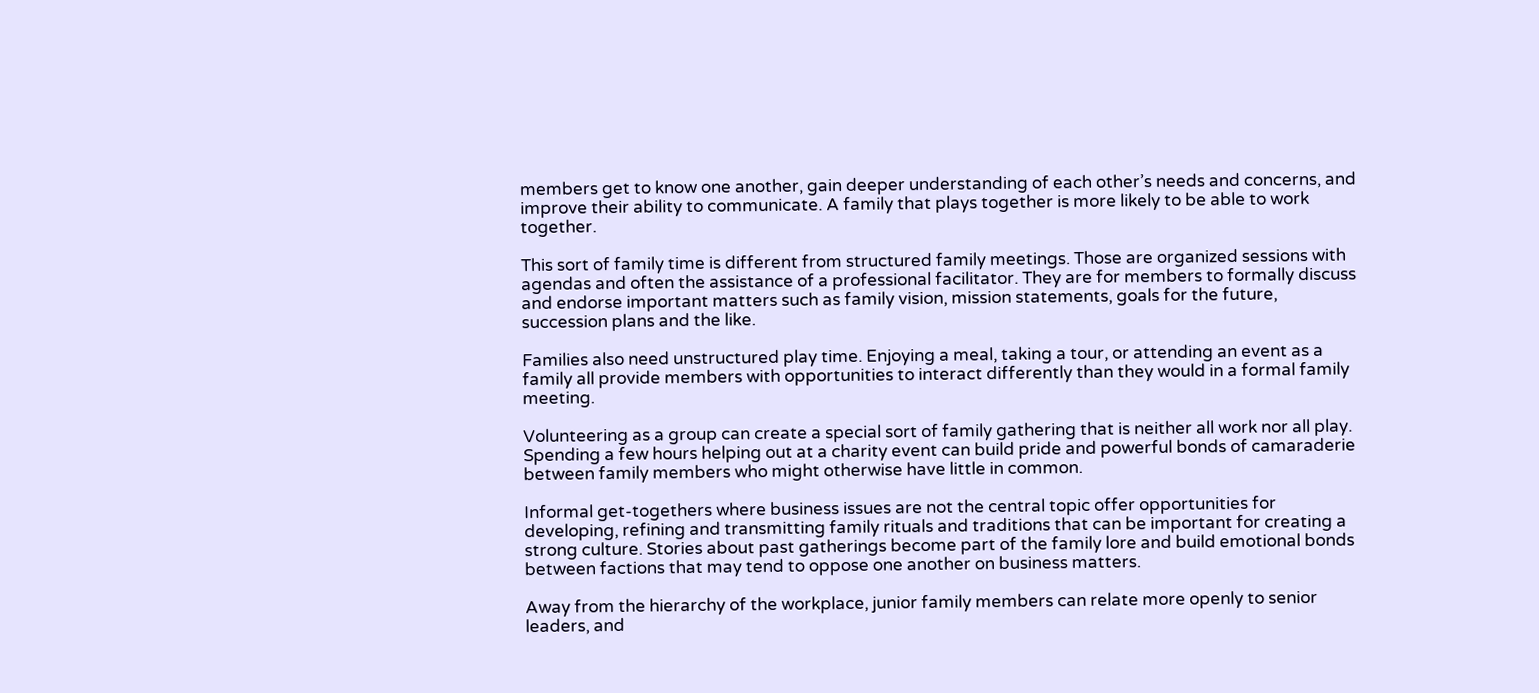members get to know one another, gain deeper understanding of each other’s needs and concerns, and improve their ability to communicate. A family that plays together is more likely to be able to work together.

This sort of family time is different from structured family meetings. Those are organized sessions with agendas and often the assistance of a professional facilitator. They are for members to formally discuss and endorse important matters such as family vision, mission statements, goals for the future, succession plans and the like.

Families also need unstructured play time. Enjoying a meal, taking a tour, or attending an event as a family all provide members with opportunities to interact differently than they would in a formal family meeting.

Volunteering as a group can create a special sort of family gathering that is neither all work nor all play. Spending a few hours helping out at a charity event can build pride and powerful bonds of camaraderie between family members who might otherwise have little in common.

Informal get-togethers where business issues are not the central topic offer opportunities for developing, refining and transmitting family rituals and traditions that can be important for creating a strong culture. Stories about past gatherings become part of the family lore and build emotional bonds between factions that may tend to oppose one another on business matters.

Away from the hierarchy of the workplace, junior family members can relate more openly to senior leaders, and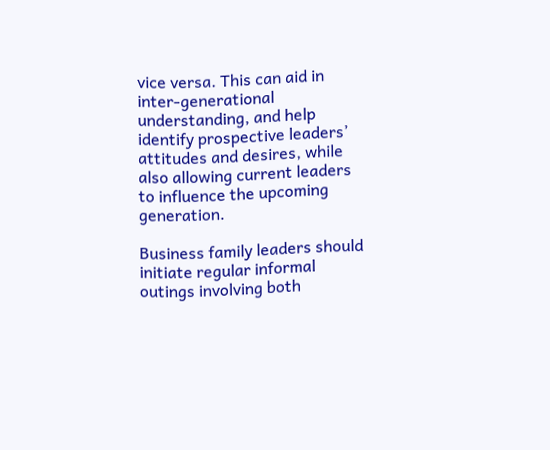vice versa. This can aid in inter-generational understanding, and help identify prospective leaders’ attitudes and desires, while also allowing current leaders to influence the upcoming generation.

Business family leaders should initiate regular informal outings involving both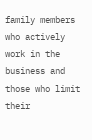family members who actively work in the business and those who limit their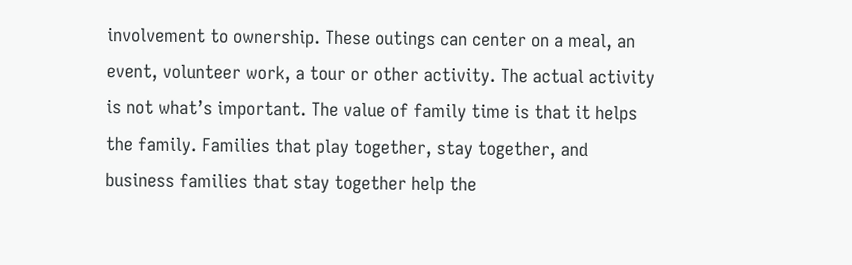involvement to ownership. These outings can center on a meal, an event, volunteer work, a tour or other activity. The actual activity is not what’s important. The value of family time is that it helps the family. Families that play together, stay together, and business families that stay together help the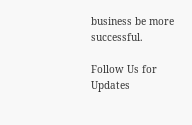business be more successful.

Follow Us for Updates